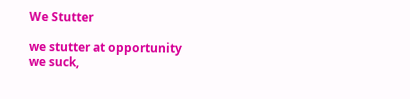We Stutter

we stutter at opportunity
we suck,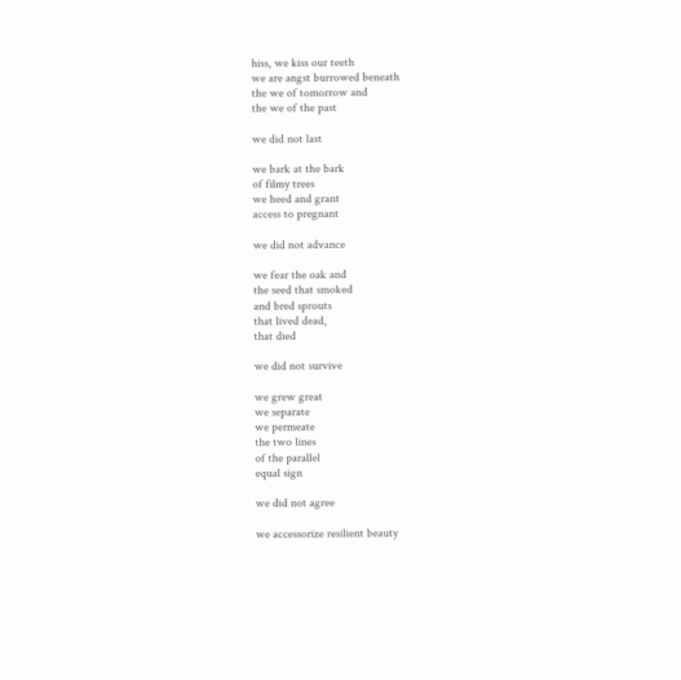hiss, we kiss our teeth
we are angst burrowed beneath
the we of tomorrow and
the we of the past

we did not last

we bark at the bark
of filmy trees
we heed and grant
access to pregnant

we did not advance

we fear the oak and
the seed that smoked
and bred sprouts
that lived dead,
that died

we did not survive

we grew great
we separate
we permeate
the two lines
of the parallel
equal sign

we did not agree

we accessorize resilient beauty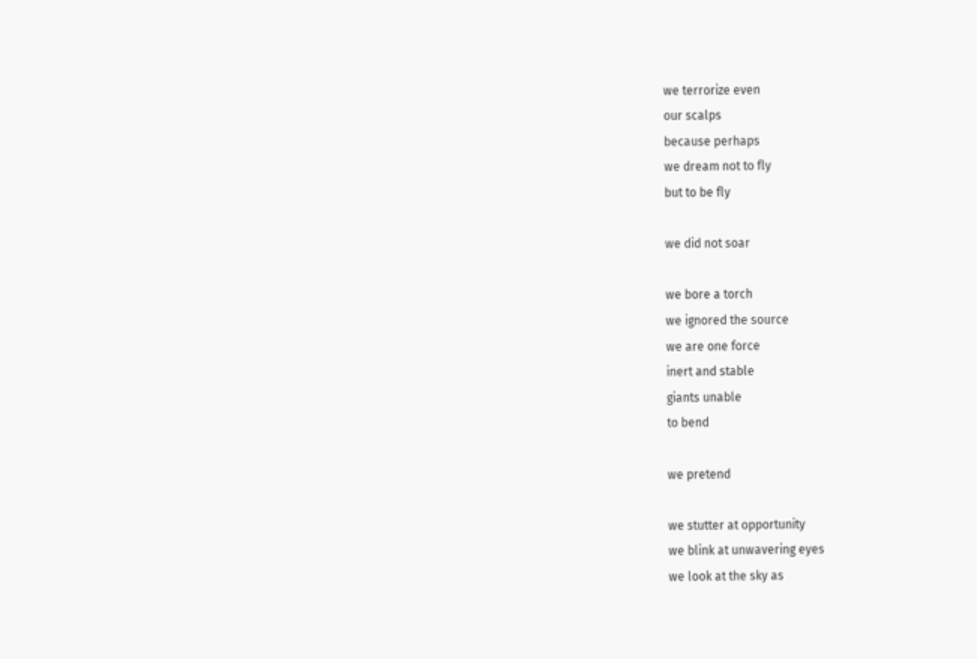we terrorize even
our scalps
because perhaps
we dream not to fly
but to be fly

we did not soar

we bore a torch
we ignored the source
we are one force
inert and stable
giants unable
to bend

we pretend

we stutter at opportunity
we blink at unwavering eyes
we look at the sky as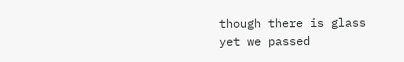though there is glass
yet we passed